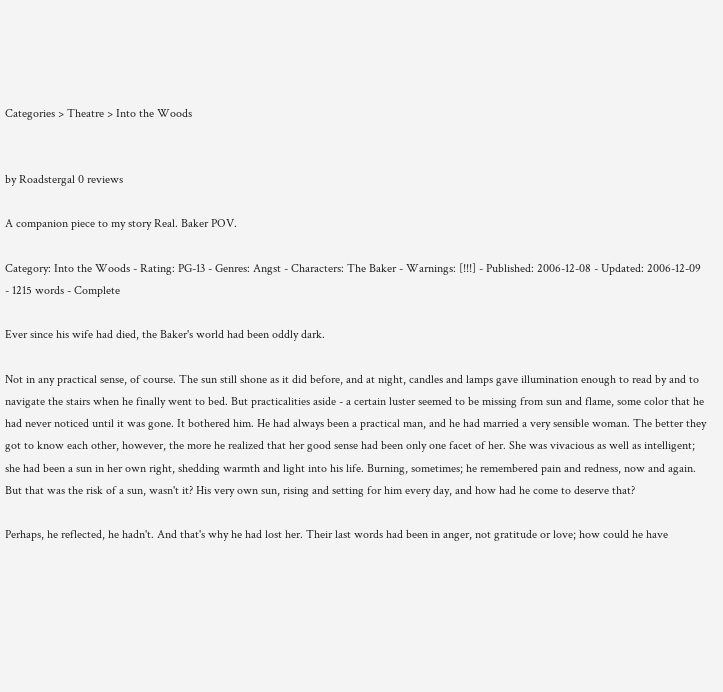Categories > Theatre > Into the Woods


by Roadstergal 0 reviews

A companion piece to my story Real. Baker POV.

Category: Into the Woods - Rating: PG-13 - Genres: Angst - Characters: The Baker - Warnings: [!!!] - Published: 2006-12-08 - Updated: 2006-12-09 - 1215 words - Complete

Ever since his wife had died, the Baker's world had been oddly dark.

Not in any practical sense, of course. The sun still shone as it did before, and at night, candles and lamps gave illumination enough to read by and to navigate the stairs when he finally went to bed. But practicalities aside - a certain luster seemed to be missing from sun and flame, some color that he had never noticed until it was gone. It bothered him. He had always been a practical man, and he had married a very sensible woman. The better they got to know each other, however, the more he realized that her good sense had been only one facet of her. She was vivacious as well as intelligent; she had been a sun in her own right, shedding warmth and light into his life. Burning, sometimes; he remembered pain and redness, now and again. But that was the risk of a sun, wasn't it? His very own sun, rising and setting for him every day, and how had he come to deserve that?

Perhaps, he reflected, he hadn't. And that's why he had lost her. Their last words had been in anger, not gratitude or love; how could he have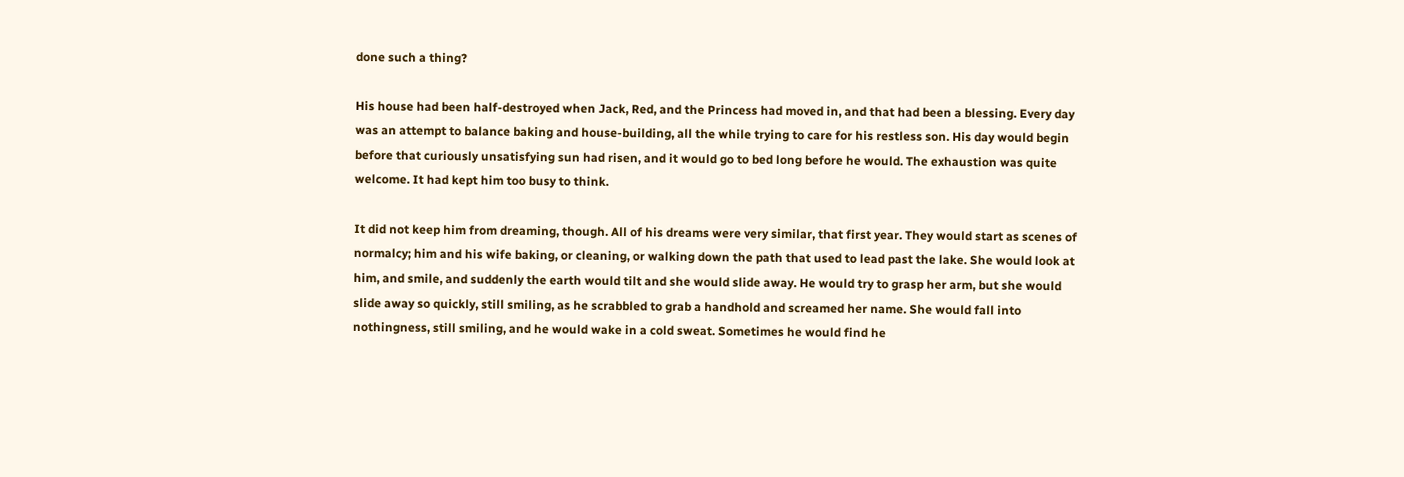done such a thing?

His house had been half-destroyed when Jack, Red, and the Princess had moved in, and that had been a blessing. Every day was an attempt to balance baking and house-building, all the while trying to care for his restless son. His day would begin before that curiously unsatisfying sun had risen, and it would go to bed long before he would. The exhaustion was quite welcome. It had kept him too busy to think.

It did not keep him from dreaming, though. All of his dreams were very similar, that first year. They would start as scenes of normalcy; him and his wife baking, or cleaning, or walking down the path that used to lead past the lake. She would look at him, and smile, and suddenly the earth would tilt and she would slide away. He would try to grasp her arm, but she would slide away so quickly, still smiling, as he scrabbled to grab a handhold and screamed her name. She would fall into nothingness, still smiling, and he would wake in a cold sweat. Sometimes he would find he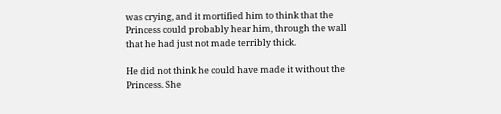was crying, and it mortified him to think that the Princess could probably hear him, through the wall that he had just not made terribly thick.

He did not think he could have made it without the Princess. She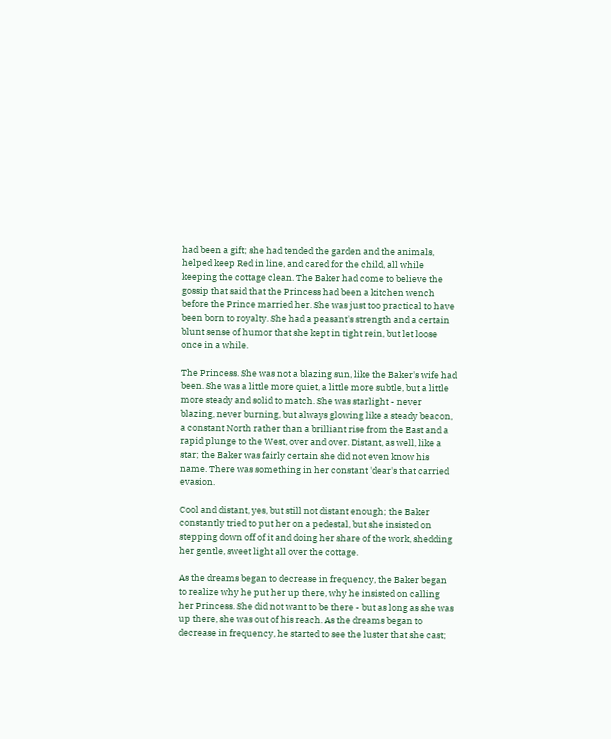had been a gift; she had tended the garden and the animals, helped keep Red in line, and cared for the child, all while keeping the cottage clean. The Baker had come to believe the gossip that said that the Princess had been a kitchen wench before the Prince married her. She was just too practical to have been born to royalty. She had a peasant's strength and a certain blunt sense of humor that she kept in tight rein, but let loose once in a while.

The Princess. She was not a blazing sun, like the Baker's wife had been. She was a little more quiet, a little more subtle, but a little more steady and solid to match. She was starlight - never blazing, never burning, but always glowing like a steady beacon, a constant North rather than a brilliant rise from the East and a rapid plunge to the West, over and over. Distant, as well, like a star; the Baker was fairly certain she did not even know his name. There was something in her constant 'dear's that carried evasion.

Cool and distant, yes, but still not distant enough; the Baker constantly tried to put her on a pedestal, but she insisted on stepping down off of it and doing her share of the work, shedding her gentle, sweet light all over the cottage.

As the dreams began to decrease in frequency, the Baker began to realize why he put her up there, why he insisted on calling her Princess. She did not want to be there - but as long as she was up there, she was out of his reach. As the dreams began to decrease in frequency, he started to see the luster that she cast;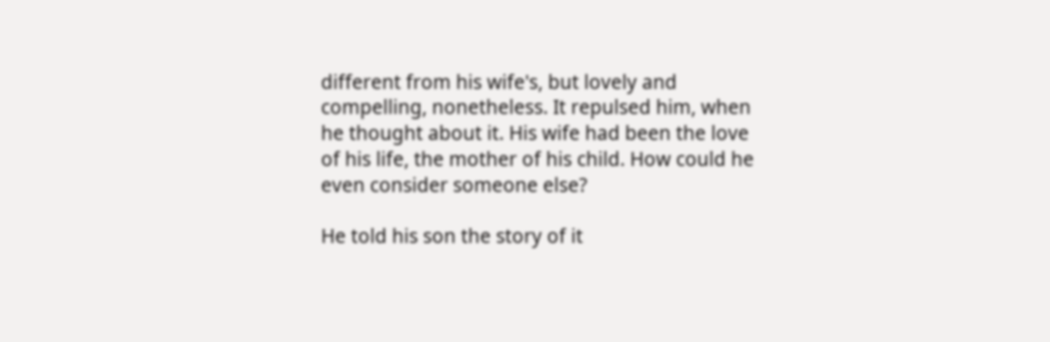different from his wife's, but lovely and compelling, nonetheless. It repulsed him, when he thought about it. His wife had been the love of his life, the mother of his child. How could he even consider someone else?

He told his son the story of it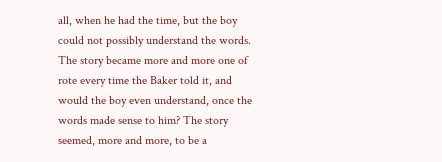all, when he had the time, but the boy could not possibly understand the words. The story became more and more one of rote every time the Baker told it, and would the boy even understand, once the words made sense to him? The story seemed, more and more, to be a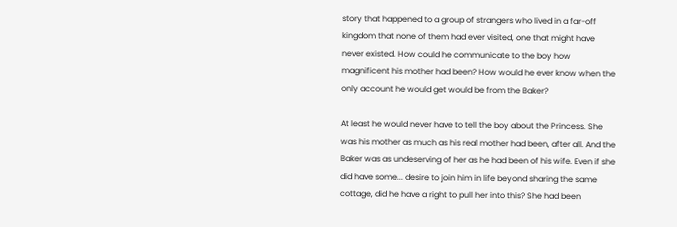story that happened to a group of strangers who lived in a far-off kingdom that none of them had ever visited, one that might have never existed. How could he communicate to the boy how magnificent his mother had been? How would he ever know when the only account he would get would be from the Baker?

At least he would never have to tell the boy about the Princess. She was his mother as much as his real mother had been, after all. And the Baker was as undeserving of her as he had been of his wife. Even if she did have some... desire to join him in life beyond sharing the same cottage, did he have a right to pull her into this? She had been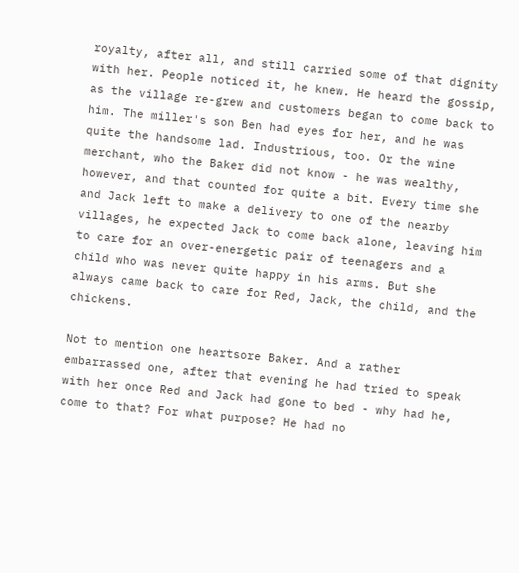royalty, after all, and still carried some of that dignity with her. People noticed it, he knew. He heard the gossip, as the village re-grew and customers began to come back to him. The miller's son Ben had eyes for her, and he was quite the handsome lad. Industrious, too. Or the wine merchant, who the Baker did not know - he was wealthy, however, and that counted for quite a bit. Every time she and Jack left to make a delivery to one of the nearby villages, he expected Jack to come back alone, leaving him to care for an over-energetic pair of teenagers and a child who was never quite happy in his arms. But she always came back to care for Red, Jack, the child, and the chickens.

Not to mention one heartsore Baker. And a rather embarrassed one, after that evening he had tried to speak with her once Red and Jack had gone to bed - why had he, come to that? For what purpose? He had no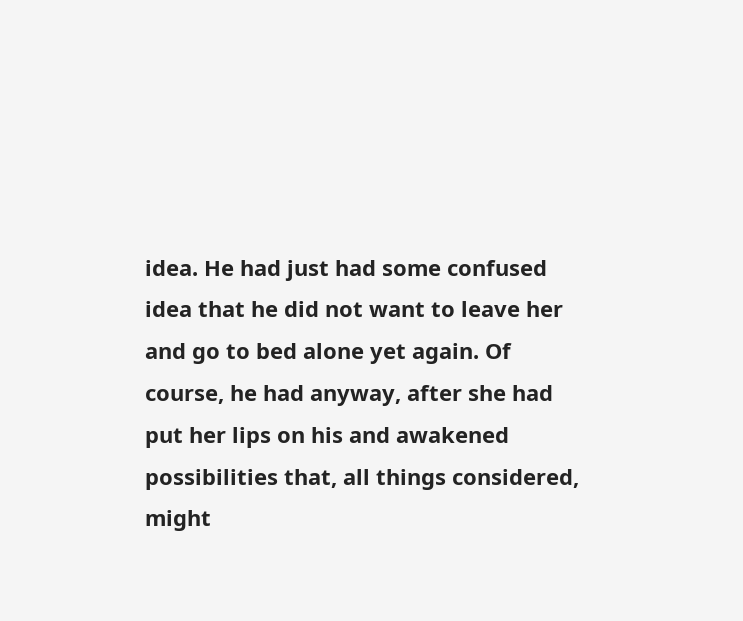idea. He had just had some confused idea that he did not want to leave her and go to bed alone yet again. Of course, he had anyway, after she had put her lips on his and awakened possibilities that, all things considered, might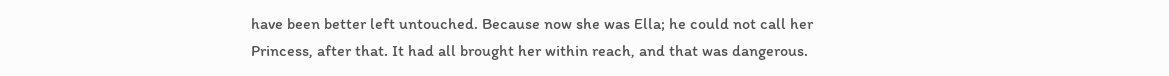have been better left untouched. Because now she was Ella; he could not call her Princess, after that. It had all brought her within reach, and that was dangerous.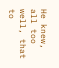He knew, all too well, that to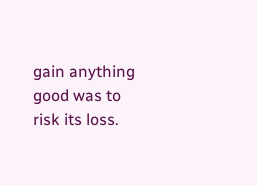gain anything good was to risk its loss.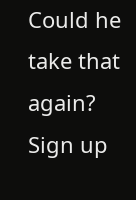Could he take that again?
Sign up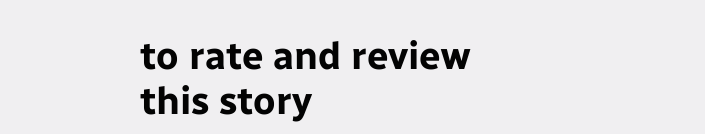to rate and review this story